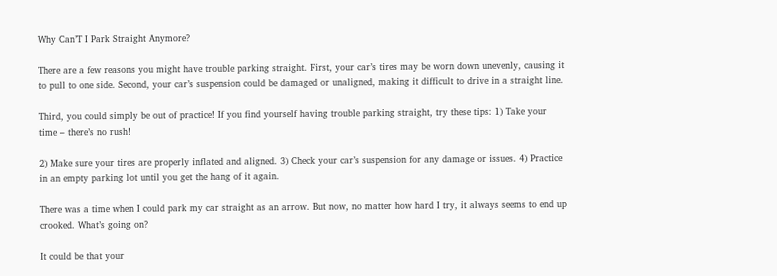Why Can’T I Park Straight Anymore?

There are a few reasons you might have trouble parking straight. First, your car’s tires may be worn down unevenly, causing it to pull to one side. Second, your car’s suspension could be damaged or unaligned, making it difficult to drive in a straight line.

Third, you could simply be out of practice! If you find yourself having trouble parking straight, try these tips: 1) Take your time – there’s no rush!

2) Make sure your tires are properly inflated and aligned. 3) Check your car’s suspension for any damage or issues. 4) Practice in an empty parking lot until you get the hang of it again.

There was a time when I could park my car straight as an arrow. But now, no matter how hard I try, it always seems to end up crooked. What’s going on?

It could be that your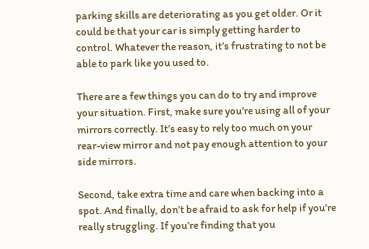parking skills are deteriorating as you get older. Or it could be that your car is simply getting harder to control. Whatever the reason, it’s frustrating to not be able to park like you used to.

There are a few things you can do to try and improve your situation. First, make sure you’re using all of your mirrors correctly. It’s easy to rely too much on your rear-view mirror and not pay enough attention to your side mirrors.

Second, take extra time and care when backing into a spot. And finally, don’t be afraid to ask for help if you’re really struggling. If you’re finding that you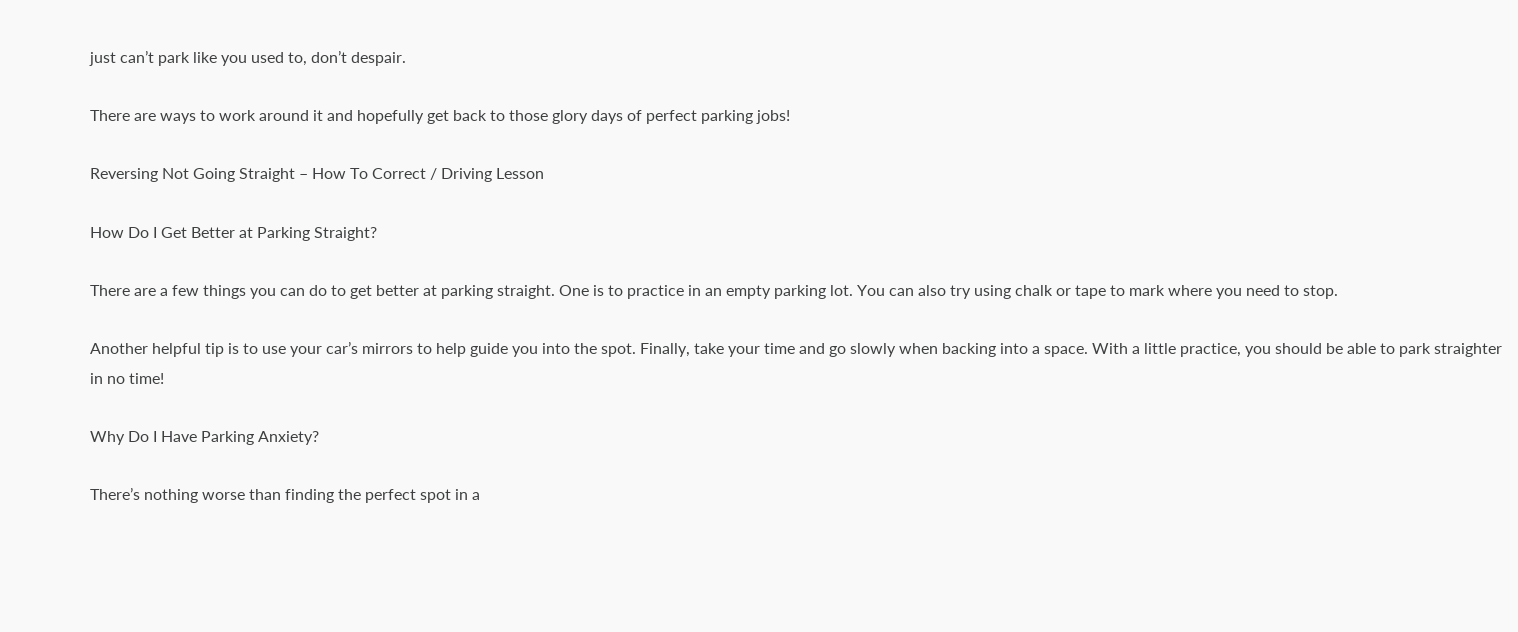just can’t park like you used to, don’t despair.

There are ways to work around it and hopefully get back to those glory days of perfect parking jobs!

Reversing Not Going Straight – How To Correct / Driving Lesson

How Do I Get Better at Parking Straight?

There are a few things you can do to get better at parking straight. One is to practice in an empty parking lot. You can also try using chalk or tape to mark where you need to stop.

Another helpful tip is to use your car’s mirrors to help guide you into the spot. Finally, take your time and go slowly when backing into a space. With a little practice, you should be able to park straighter in no time!

Why Do I Have Parking Anxiety?

There’s nothing worse than finding the perfect spot in a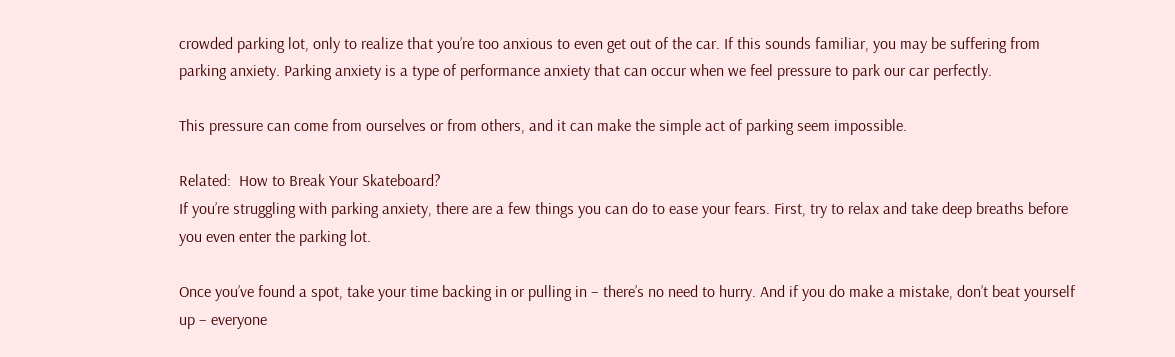crowded parking lot, only to realize that you’re too anxious to even get out of the car. If this sounds familiar, you may be suffering from parking anxiety. Parking anxiety is a type of performance anxiety that can occur when we feel pressure to park our car perfectly.

This pressure can come from ourselves or from others, and it can make the simple act of parking seem impossible.

Related:  How to Break Your Skateboard?
If you’re struggling with parking anxiety, there are a few things you can do to ease your fears. First, try to relax and take deep breaths before you even enter the parking lot.

Once you’ve found a spot, take your time backing in or pulling in – there’s no need to hurry. And if you do make a mistake, don’t beat yourself up – everyone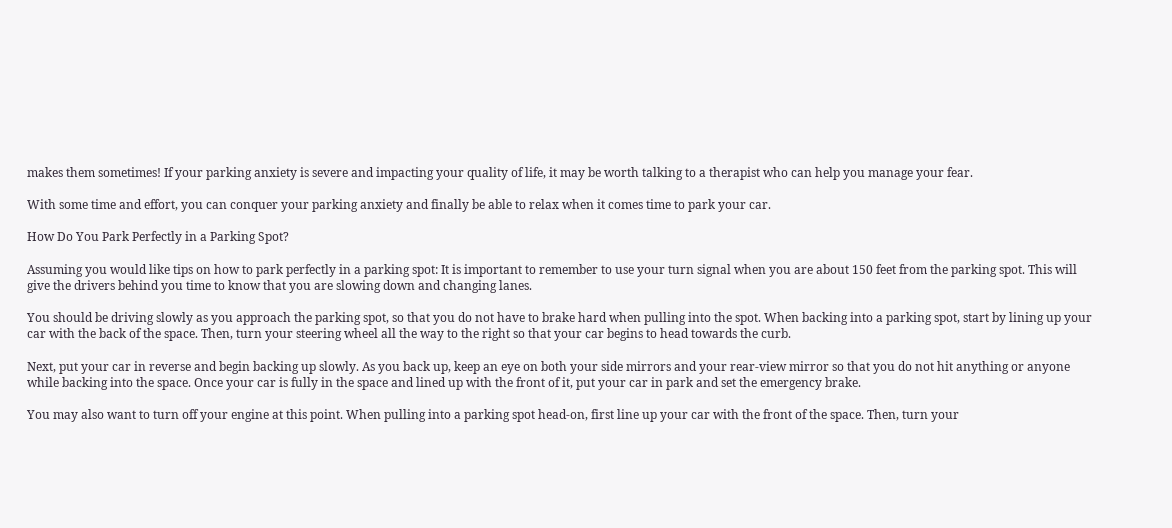makes them sometimes! If your parking anxiety is severe and impacting your quality of life, it may be worth talking to a therapist who can help you manage your fear.

With some time and effort, you can conquer your parking anxiety and finally be able to relax when it comes time to park your car.

How Do You Park Perfectly in a Parking Spot?

Assuming you would like tips on how to park perfectly in a parking spot: It is important to remember to use your turn signal when you are about 150 feet from the parking spot. This will give the drivers behind you time to know that you are slowing down and changing lanes.

You should be driving slowly as you approach the parking spot, so that you do not have to brake hard when pulling into the spot. When backing into a parking spot, start by lining up your car with the back of the space. Then, turn your steering wheel all the way to the right so that your car begins to head towards the curb.

Next, put your car in reverse and begin backing up slowly. As you back up, keep an eye on both your side mirrors and your rear-view mirror so that you do not hit anything or anyone while backing into the space. Once your car is fully in the space and lined up with the front of it, put your car in park and set the emergency brake.

You may also want to turn off your engine at this point. When pulling into a parking spot head-on, first line up your car with the front of the space. Then, turn your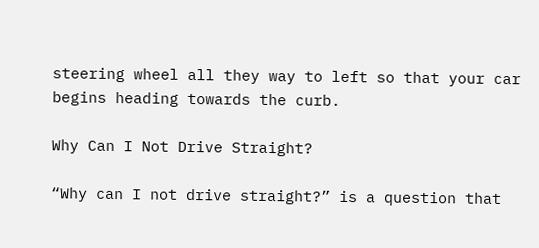steering wheel all they way to left so that your car begins heading towards the curb.

Why Can I Not Drive Straight?

“Why can I not drive straight?” is a question that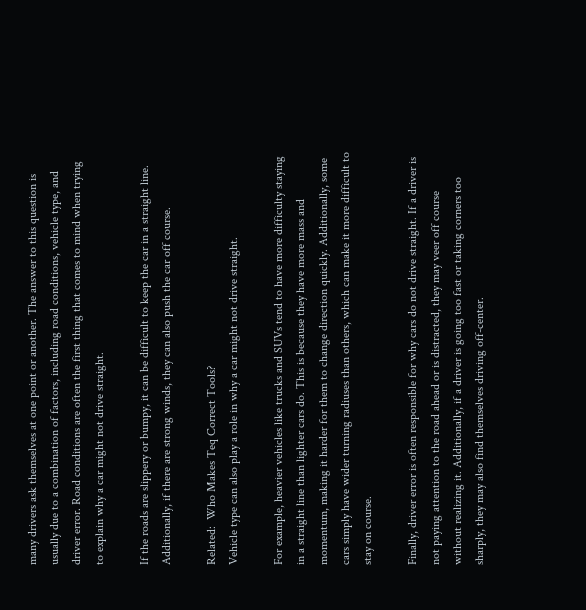many drivers ask themselves at one point or another. The answer to this question is usually due to a combination of factors, including road conditions, vehicle type, and driver error. Road conditions are often the first thing that comes to mind when trying to explain why a car might not drive straight.

If the roads are slippery or bumpy, it can be difficult to keep the car in a straight line. Additionally, if there are strong winds, they can also push the car off course.

Related:  Who Makes Teq Correct Tools?
Vehicle type can also play a role in why a car might not drive straight.

For example, heavier vehicles like trucks and SUVs tend to have more difficulty staying in a straight line than lighter cars do. This is because they have more mass and momentum, making it harder for them to change direction quickly. Additionally, some cars simply have wider turning radiuses than others, which can make it more difficult to stay on course.

Finally, driver error is often responsible for why cars do not drive straight. If a driver is not paying attention to the road ahead or is distracted, they may veer off course without realizing it. Additionally, if a driver is going too fast or taking corners too sharply, they may also find themselves driving off-center.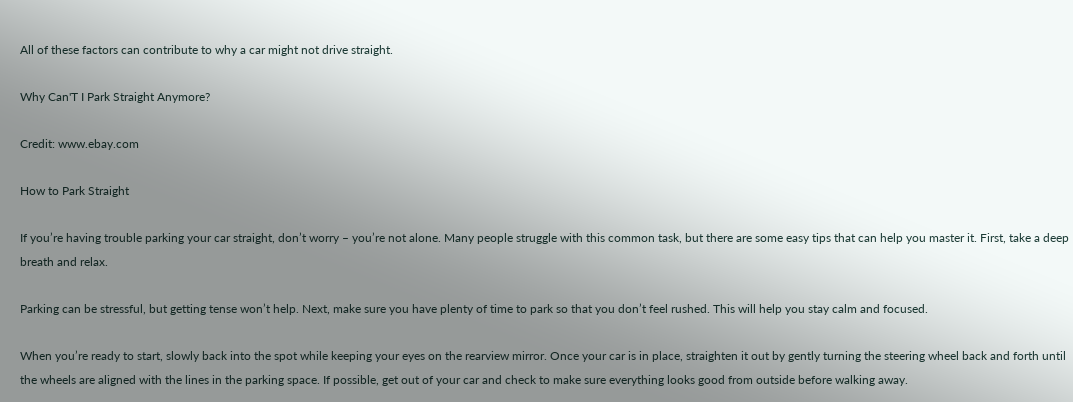All of these factors can contribute to why a car might not drive straight.

Why Can'T I Park Straight Anymore?

Credit: www.ebay.com

How to Park Straight

If you’re having trouble parking your car straight, don’t worry – you’re not alone. Many people struggle with this common task, but there are some easy tips that can help you master it. First, take a deep breath and relax.

Parking can be stressful, but getting tense won’t help. Next, make sure you have plenty of time to park so that you don’t feel rushed. This will help you stay calm and focused.

When you’re ready to start, slowly back into the spot while keeping your eyes on the rearview mirror. Once your car is in place, straighten it out by gently turning the steering wheel back and forth until the wheels are aligned with the lines in the parking space. If possible, get out of your car and check to make sure everything looks good from outside before walking away.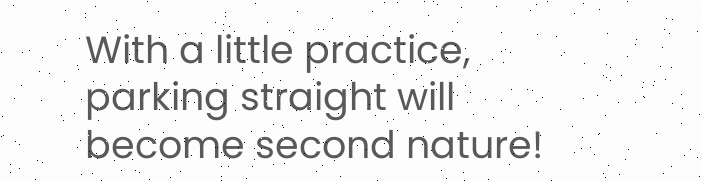With a little practice, parking straight will become second nature!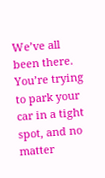We’ve all been there. You’re trying to park your car in a tight spot, and no matter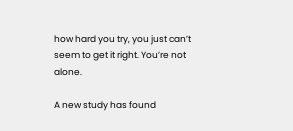how hard you try, you just can’t seem to get it right. You’re not alone.

A new study has found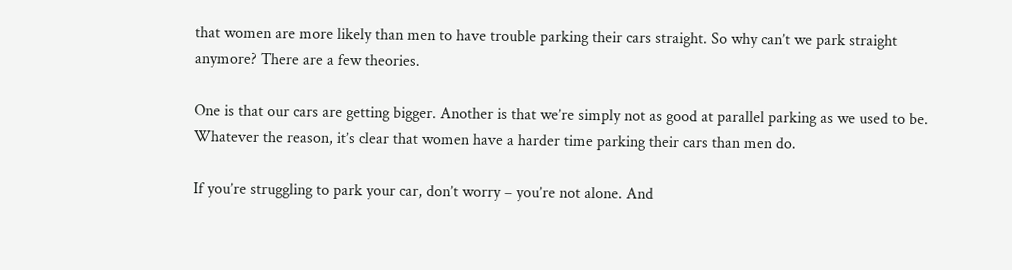that women are more likely than men to have trouble parking their cars straight. So why can’t we park straight anymore? There are a few theories.

One is that our cars are getting bigger. Another is that we’re simply not as good at parallel parking as we used to be. Whatever the reason, it’s clear that women have a harder time parking their cars than men do.

If you’re struggling to park your car, don’t worry – you’re not alone. And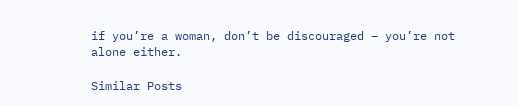if you’re a woman, don’t be discouraged – you’re not alone either.

Similar Posts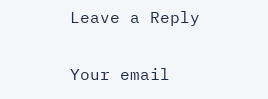Leave a Reply

Your email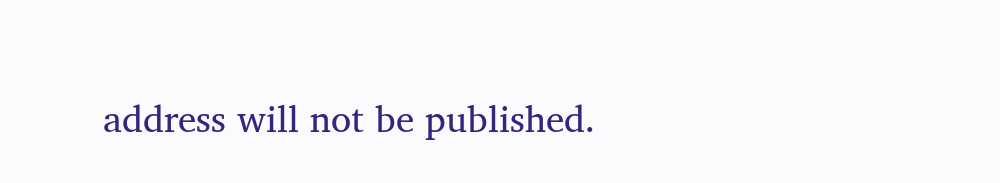address will not be published.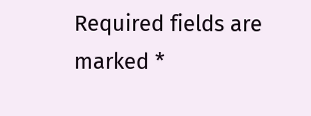Required fields are marked *